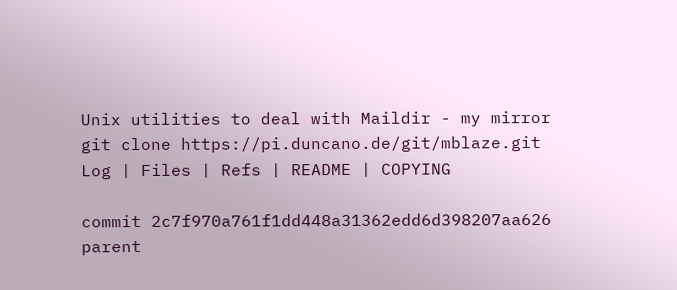Unix utilities to deal with Maildir - my mirror
git clone https://pi.duncano.de/git/mblaze.git
Log | Files | Refs | README | COPYING

commit 2c7f970a761f1dd448a31362edd6d398207aa626
parent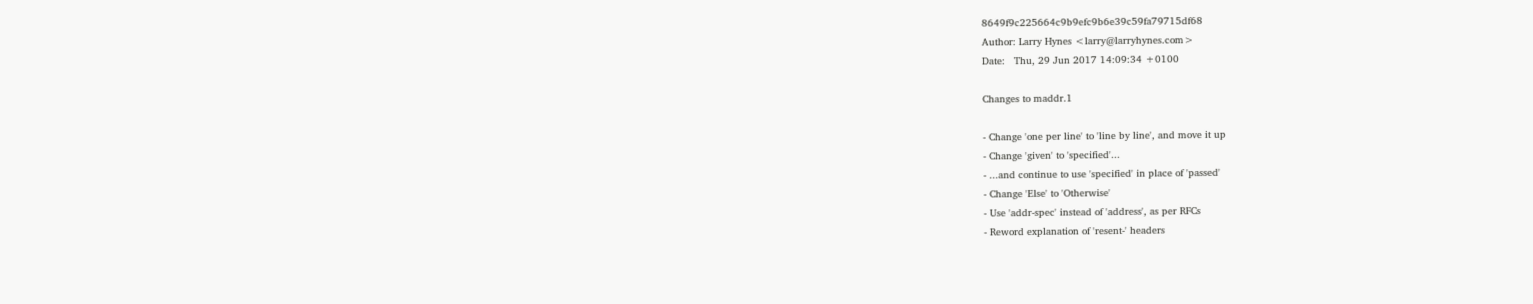8649f9c225664c9b9efc9b6e39c59fa79715df68
Author: Larry Hynes <larry@larryhynes.com>
Date:   Thu, 29 Jun 2017 14:09:34 +0100

Changes to maddr.1

- Change 'one per line' to 'line by line', and move it up
- Change 'given' to 'specified'...
- ...and continue to use 'specified' in place of 'passed'
- Change 'Else' to 'Otherwise'
- Use 'addr-spec' instead of 'address', as per RFCs
- Reword explanation of 'resent-' headers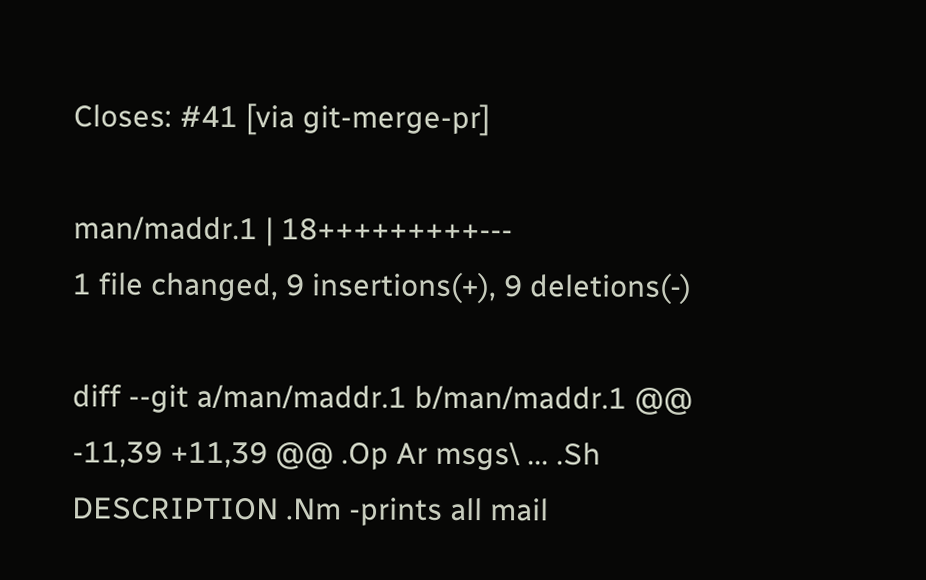Closes: #41 [via git-merge-pr]

man/maddr.1 | 18+++++++++---
1 file changed, 9 insertions(+), 9 deletions(-)

diff --git a/man/maddr.1 b/man/maddr.1 @@ -11,39 +11,39 @@ .Op Ar msgs\ ... .Sh DESCRIPTION .Nm -prints all mail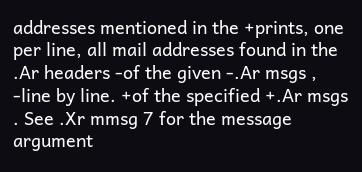addresses mentioned in the +prints, one per line, all mail addresses found in the .Ar headers -of the given -.Ar msgs , -line by line. +of the specified +.Ar msgs . See .Xr mmsg 7 for the message argument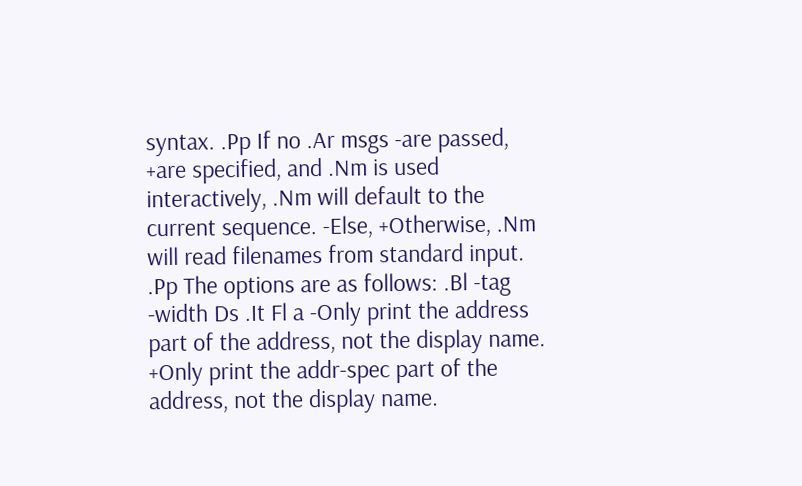syntax. .Pp If no .Ar msgs -are passed, +are specified, and .Nm is used interactively, .Nm will default to the current sequence. -Else, +Otherwise, .Nm will read filenames from standard input. .Pp The options are as follows: .Bl -tag -width Ds .It Fl a -Only print the address part of the address, not the display name. +Only print the addr-spec part of the address, not the display name.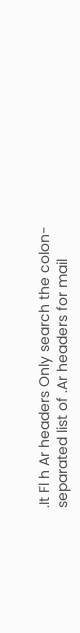.It Fl h Ar headers Only search the colon-separated list of .Ar headers for mail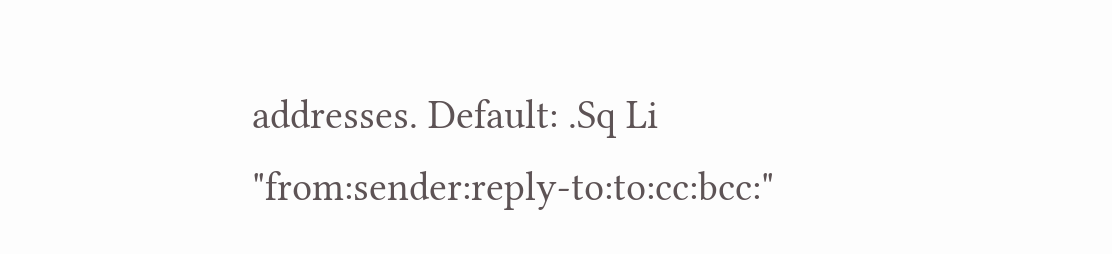addresses. Default: .Sq Li "from:sender:reply-to:to:cc:bcc:"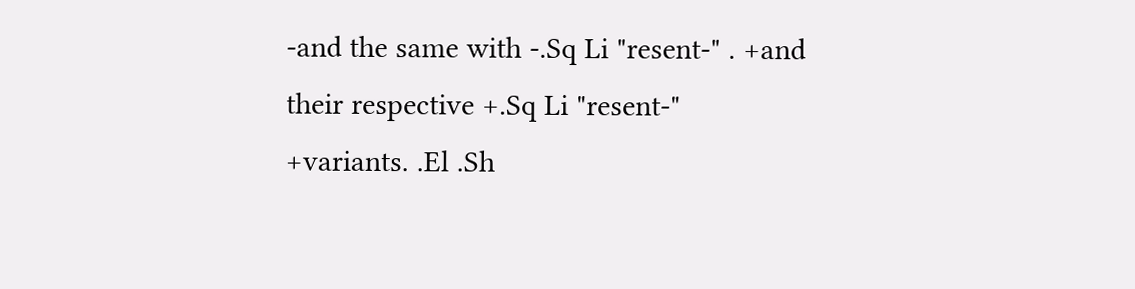-and the same with -.Sq Li "resent-" . +and their respective +.Sq Li "resent-" +variants. .El .Sh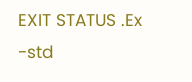EXIT STATUS .Ex -std